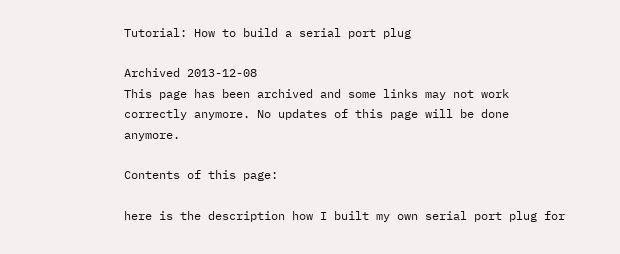Tutorial: How to build a serial port plug

Archived 2013-12-08
This page has been archived and some links may not work correctly anymore. No updates of this page will be done anymore.

Contents of this page:

here is the description how I built my own serial port plug for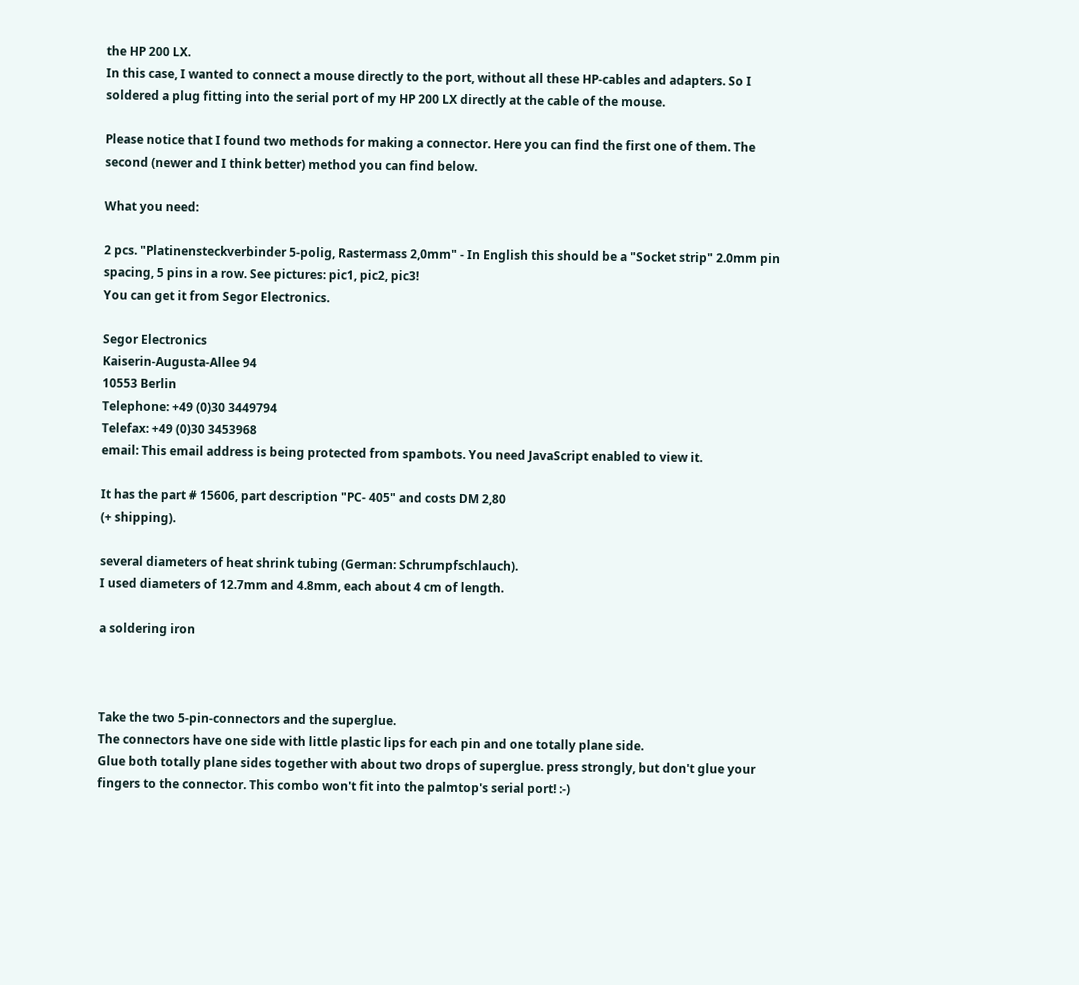the HP 200 LX.
In this case, I wanted to connect a mouse directly to the port, without all these HP-cables and adapters. So I soldered a plug fitting into the serial port of my HP 200 LX directly at the cable of the mouse.

Please notice that I found two methods for making a connector. Here you can find the first one of them. The second (newer and I think better) method you can find below.

What you need:

2 pcs. "Platinensteckverbinder 5-polig, Rastermass 2,0mm" - In English this should be a "Socket strip" 2.0mm pin spacing, 5 pins in a row. See pictures: pic1, pic2, pic3!
You can get it from Segor Electronics.

Segor Electronics
Kaiserin-Augusta-Allee 94
10553 Berlin
Telephone: +49 (0)30 3449794
Telefax: +49 (0)30 3453968
email: This email address is being protected from spambots. You need JavaScript enabled to view it.

It has the part # 15606, part description "PC- 405" and costs DM 2,80
(+ shipping).

several diameters of heat shrink tubing (German: Schrumpfschlauch).
I used diameters of 12.7mm and 4.8mm, each about 4 cm of length.

a soldering iron



Take the two 5-pin-connectors and the superglue.
The connectors have one side with little plastic lips for each pin and one totally plane side.
Glue both totally plane sides together with about two drops of superglue. press strongly, but don't glue your fingers to the connector. This combo won't fit into the palmtop's serial port! :-)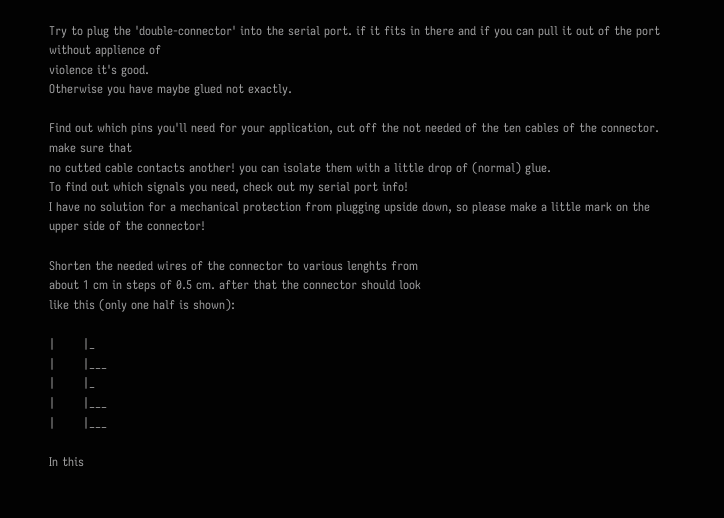Try to plug the 'double-connector' into the serial port. if it fits in there and if you can pull it out of the port without applience of
violence it's good.
Otherwise you have maybe glued not exactly.

Find out which pins you'll need for your application, cut off the not needed of the ten cables of the connector. make sure that
no cutted cable contacts another! you can isolate them with a little drop of (normal) glue.
To find out which signals you need, check out my serial port info!
I have no solution for a mechanical protection from plugging upside down, so please make a little mark on the upper side of the connector!

Shorten the needed wires of the connector to various lenghts from
about 1 cm in steps of 0.5 cm. after that the connector should look
like this (only one half is shown):

|       |_
|       |___
|       |_
|       |___
|       |___

In this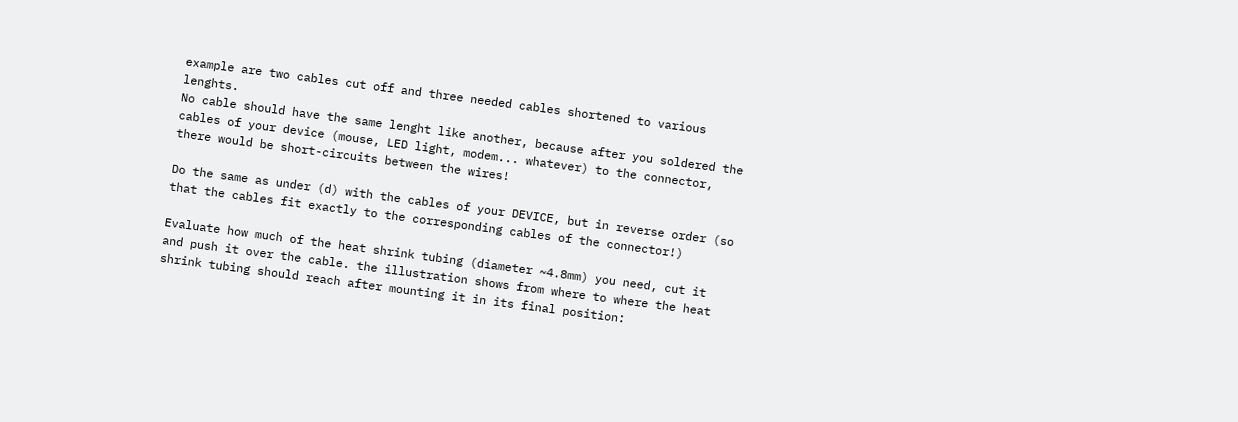example are two cables cut off and three needed cables shortened to various lenghts.
No cable should have the same lenght like another, because after you soldered the cables of your device (mouse, LED light, modem... whatever) to the connector, there would be short-circuits between the wires!

Do the same as under (d) with the cables of your DEVICE, but in reverse order (so that the cables fit exactly to the corresponding cables of the connector!)

Evaluate how much of the heat shrink tubing (diameter ~4.8mm) you need, cut it and push it over the cable. the illustration shows from where to where the heat shrink tubing should reach after mounting it in its final position: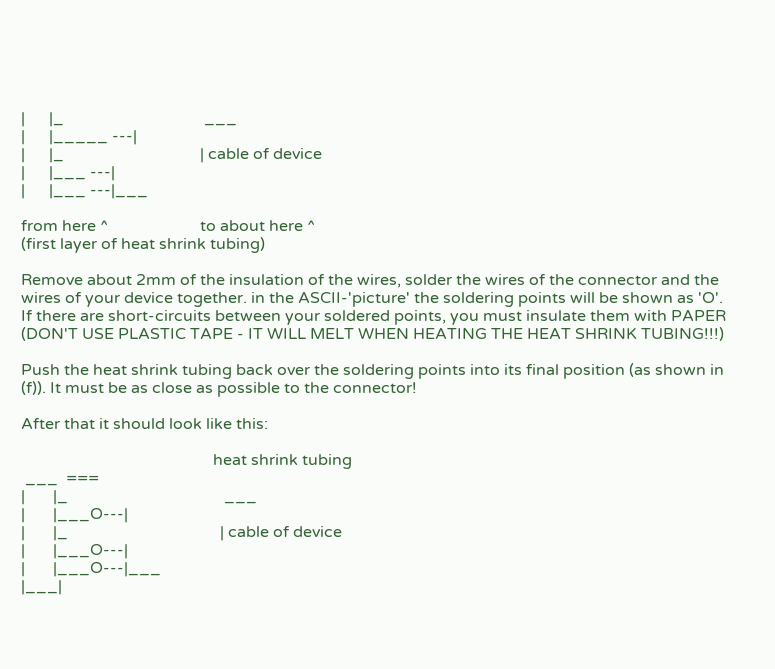|      |_                                   ___
|      |_____ ---|
|      |_                                  | cable of device
|      |___ ---|
|      |___ ---|___

from here ^                       to about here ^
(first layer of heat shrink tubing)

Remove about 2mm of the insulation of the wires, solder the wires of the connector and the wires of your device together. in the ASCII-'picture' the soldering points will be shown as 'O'.
If there are short-circuits between your soldered points, you must insulate them with PAPER (DON'T USE PLASTIC TAPE - IT WILL MELT WHEN HEATING THE HEAT SHRINK TUBING!!!)

Push the heat shrink tubing back over the soldering points into its final position (as shown in (f)). It must be as close as possible to the connector!

After that it should look like this:

                                                heat shrink tubing
 ___  ===
|       |_                                       ___
|       |___O---|
|       |_                                      | cable of device
|       |___O---|
|       |___O---|___
|___|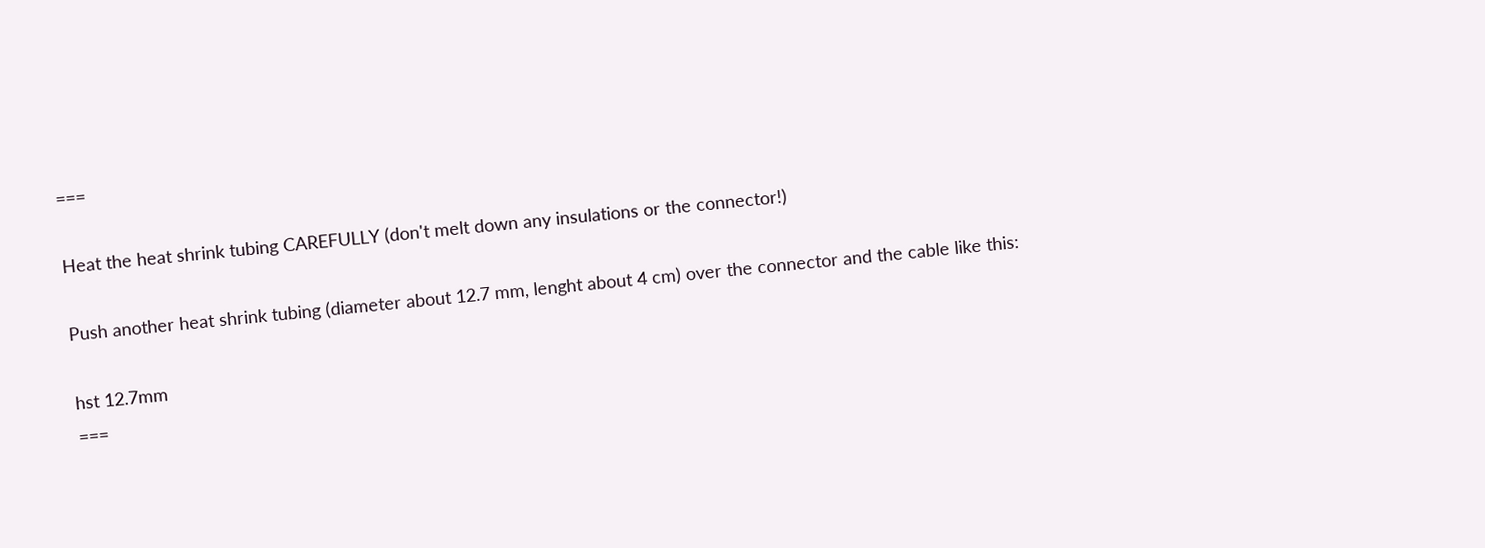===

Heat the heat shrink tubing CAREFULLY (don't melt down any insulations or the connector!)

Push another heat shrink tubing (diameter about 12.7 mm, lenght about 4 cm) over the connector and the cable like this:

hst 12.7mm
===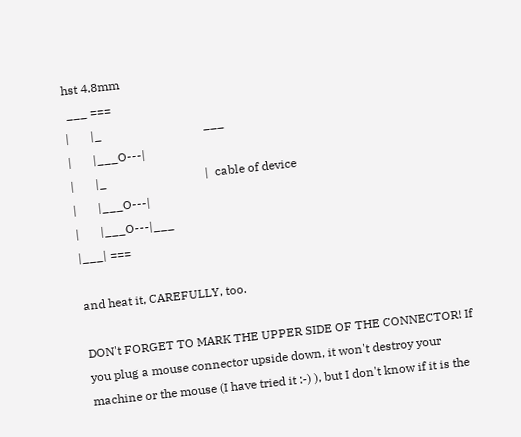hst 4.8mm
 ___ ===
|       |_                                  ___
|       |___O---|
|       |_                                 |  cable of device
|       |___O---|
|       |___O---|___
|___| ===

and heat it, CAREFULLY, too.

DON't FORGET TO MARK THE UPPER SIDE OF THE CONNECTOR! If you plug a mouse connector upside down, it won't destroy your machine or the mouse (I have tried it :-) ), but I don't know if it is the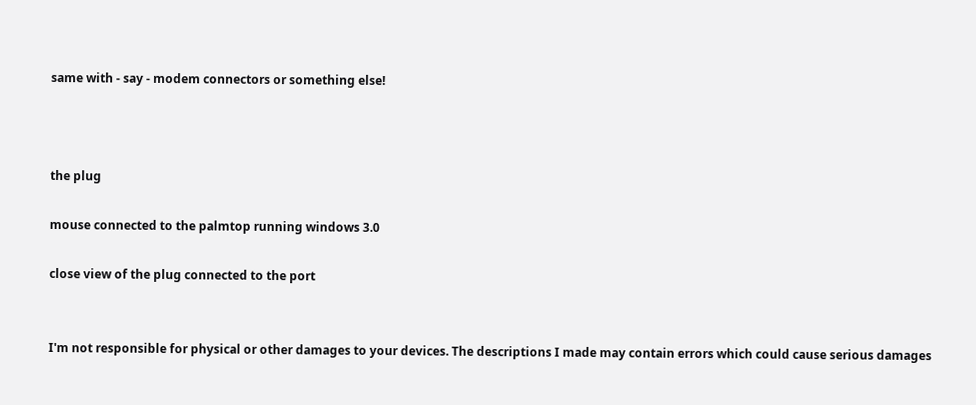same with - say - modem connectors or something else!



the plug

mouse connected to the palmtop running windows 3.0

close view of the plug connected to the port


I'm not responsible for physical or other damages to your devices. The descriptions I made may contain errors which could cause serious damages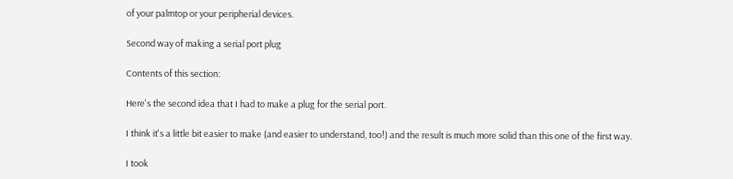of your palmtop or your peripherial devices.

Second way of making a serial port plug

Contents of this section:

Here's the second idea that I had to make a plug for the serial port.

I think it's a little bit easier to make (and easier to understand, too!) and the result is much more solid than this one of the first way.

I took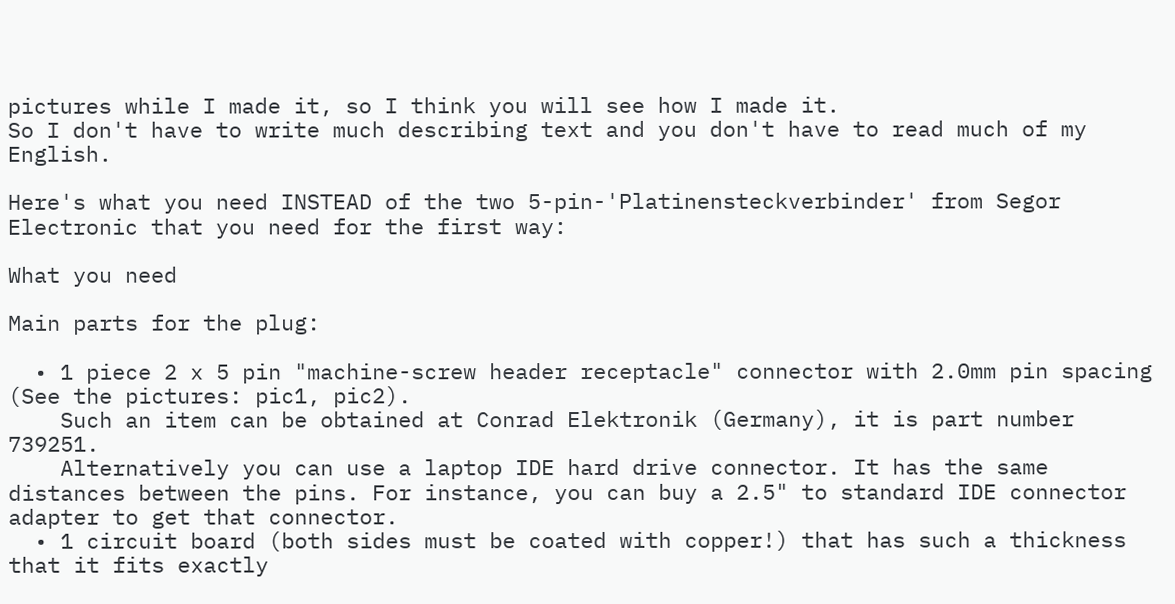pictures while I made it, so I think you will see how I made it.
So I don't have to write much describing text and you don't have to read much of my English.

Here's what you need INSTEAD of the two 5-pin-'Platinensteckverbinder' from Segor Electronic that you need for the first way:

What you need

Main parts for the plug:

  • 1 piece 2 x 5 pin "machine-screw header receptacle" connector with 2.0mm pin spacing (See the pictures: pic1, pic2).
    Such an item can be obtained at Conrad Elektronik (Germany), it is part number 739251.
    Alternatively you can use a laptop IDE hard drive connector. It has the same distances between the pins. For instance, you can buy a 2.5" to standard IDE connector adapter to get that connector.
  • 1 circuit board (both sides must be coated with copper!) that has such a thickness that it fits exactly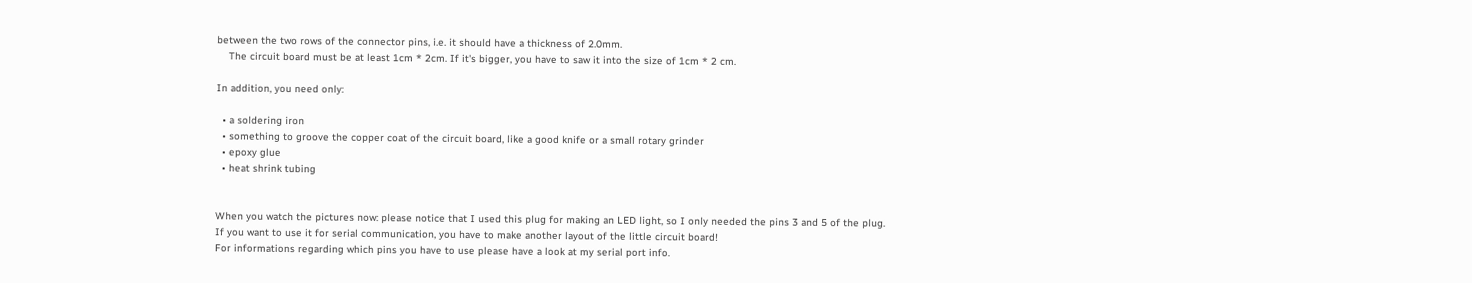between the two rows of the connector pins, i.e. it should have a thickness of 2.0mm.
    The circuit board must be at least 1cm * 2cm. If it's bigger, you have to saw it into the size of 1cm * 2 cm.

In addition, you need only:

  • a soldering iron
  • something to groove the copper coat of the circuit board, like a good knife or a small rotary grinder
  • epoxy glue
  • heat shrink tubing


When you watch the pictures now: please notice that I used this plug for making an LED light, so I only needed the pins 3 and 5 of the plug.
If you want to use it for serial communication, you have to make another layout of the little circuit board!
For informations regarding which pins you have to use please have a look at my serial port info.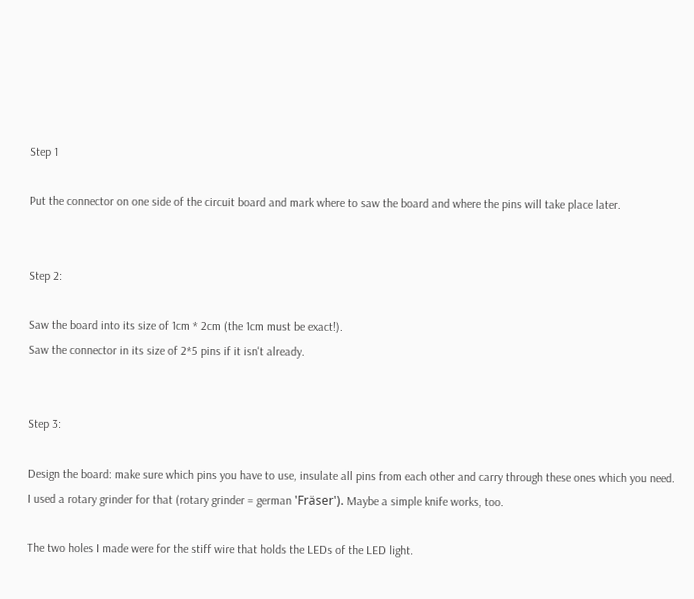Step 1

Put the connector on one side of the circuit board and mark where to saw the board and where the pins will take place later.


Step 2:

Saw the board into its size of 1cm * 2cm (the 1cm must be exact!).
Saw the connector in its size of 2*5 pins if it isn't already.


Step 3:

Design the board: make sure which pins you have to use, insulate all pins from each other and carry through these ones which you need.
I used a rotary grinder for that (rotary grinder = german 'Fräser'). Maybe a simple knife works, too.

The two holes I made were for the stiff wire that holds the LEDs of the LED light.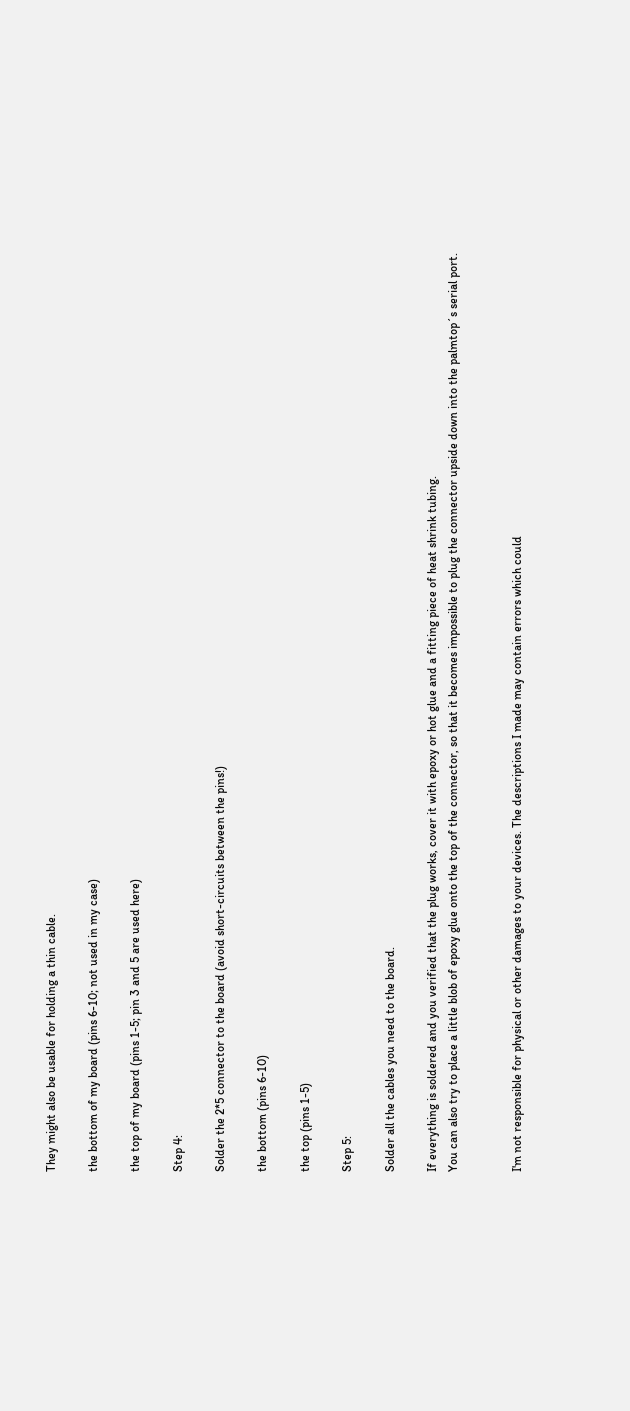They might also be usable for holding a thin cable.

the bottom of my board (pins 6-10; not used in my case)

the top of my board (pins 1-5; pin 3 and 5 are used here)

Step 4:

Solder the 2*5 connector to the board (avoid short-circuits between the pins!)

the bottom (pins 6-10)

the top (pins 1-5)

Step 5:

Solder all the cables you need to the board.

If everything is soldered and you verified that the plug works, cover it with epoxy or hot glue and a fitting piece of heat shrink tubing.
You can also try to place a little blob of epoxy glue onto the top of the connector, so that it becomes impossible to plug the connector upside down into the palmtop´s serial port.


I'm not responsible for physical or other damages to your devices. The descriptions I made may contain errors which could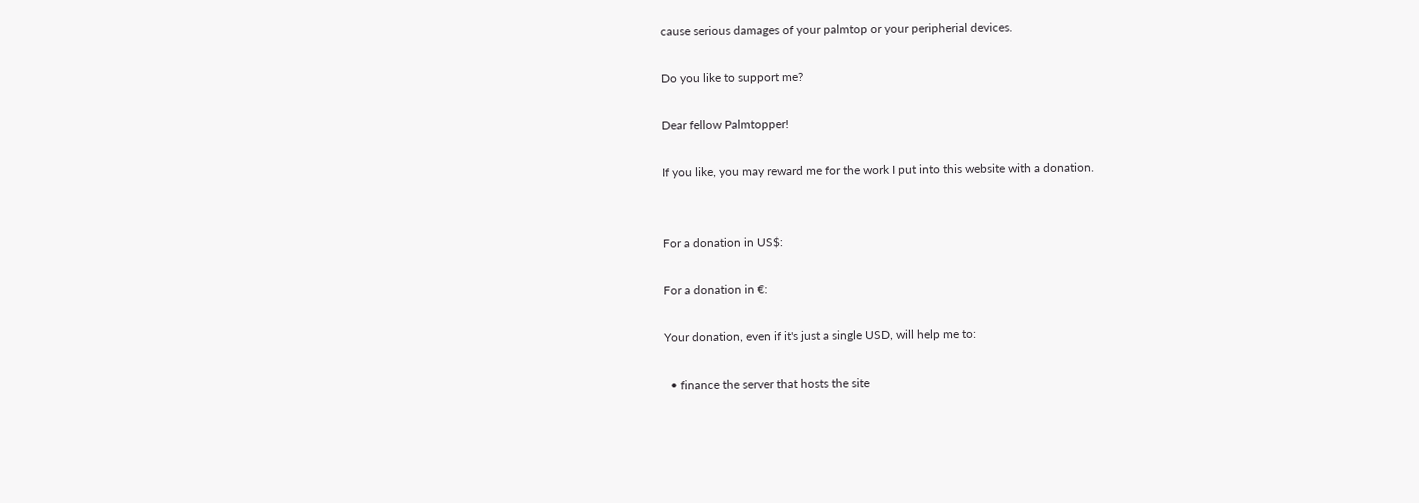cause serious damages of your palmtop or your peripherial devices.

Do you like to support me?

Dear fellow Palmtopper!

If you like, you may reward me for the work I put into this website with a donation.


For a donation in US$:

For a donation in €:

Your donation, even if it's just a single USD, will help me to:

  • finance the server that hosts the site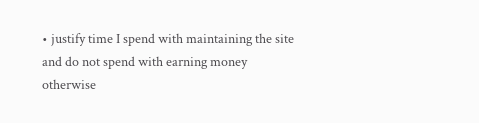• justify time I spend with maintaining the site and do not spend with earning money otherwise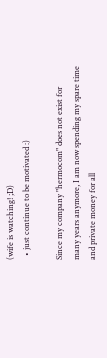(wife is watching! ;D)
  • just continue to be motivated :)

Since my company "hermocom" does not exist for many years anymore, I am now spending my spare time and private money for all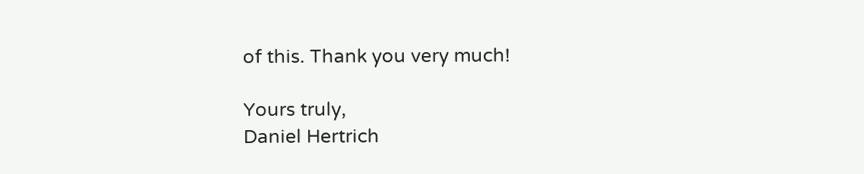of this. Thank you very much!

Yours truly,
Daniel Hertrich